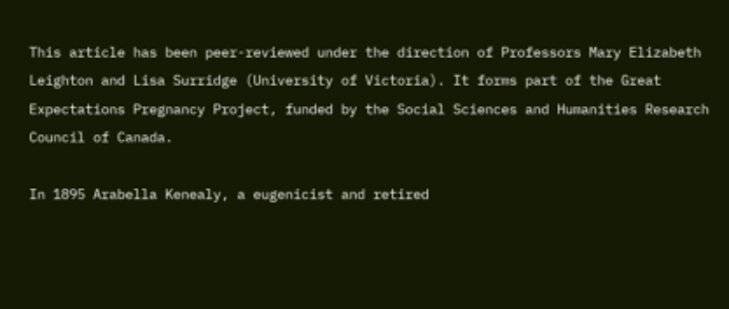This article has been peer-reviewed under the direction of Professors Mary Elizabeth Leighton and Lisa Surridge (University of Victoria). It forms part of the Great Expectations Pregnancy Project, funded by the Social Sciences and Humanities Research Council of Canada.

In 1895 Arabella Kenealy, a eugenicist and retired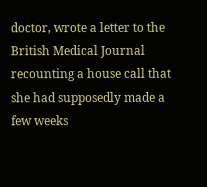doctor, wrote a letter to the British Medical Journal recounting a house call that she had supposedly made a few weeks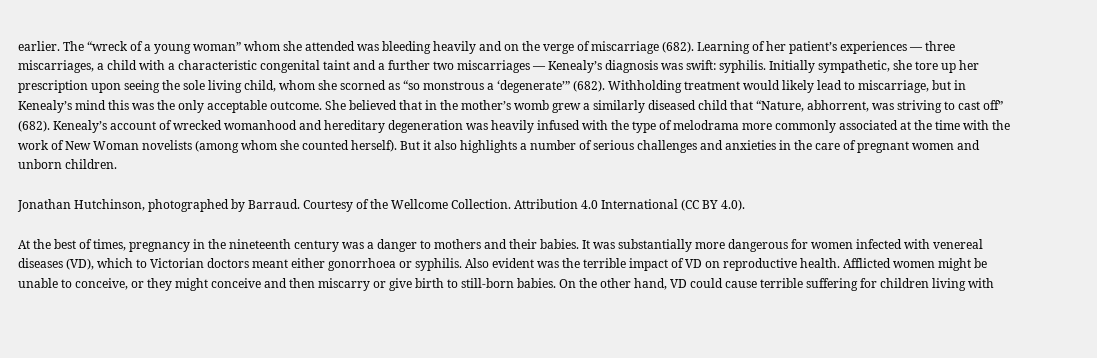earlier. The “wreck of a young woman” whom she attended was bleeding heavily and on the verge of miscarriage (682). Learning of her patient’s experiences — three miscarriages, a child with a characteristic congenital taint and a further two miscarriages — Kenealy’s diagnosis was swift: syphilis. Initially sympathetic, she tore up her prescription upon seeing the sole living child, whom she scorned as “so monstrous a ‘degenerate’” (682). Withholding treatment would likely lead to miscarriage, but in Kenealy’s mind this was the only acceptable outcome. She believed that in the mother’s womb grew a similarly diseased child that “Nature, abhorrent, was striving to cast off” (682). Kenealy’s account of wrecked womanhood and hereditary degeneration was heavily infused with the type of melodrama more commonly associated at the time with the work of New Woman novelists (among whom she counted herself). But it also highlights a number of serious challenges and anxieties in the care of pregnant women and unborn children.

Jonathan Hutchinson, photographed by Barraud. Courtesy of the Wellcome Collection. Attribution 4.0 International (CC BY 4.0).

At the best of times, pregnancy in the nineteenth century was a danger to mothers and their babies. It was substantially more dangerous for women infected with venereal diseases (VD), which to Victorian doctors meant either gonorrhoea or syphilis. Also evident was the terrible impact of VD on reproductive health. Afflicted women might be unable to conceive, or they might conceive and then miscarry or give birth to still-born babies. On the other hand, VD could cause terrible suffering for children living with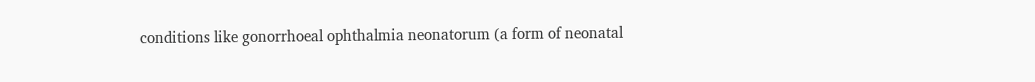conditions like gonorrhoeal ophthalmia neonatorum (a form of neonatal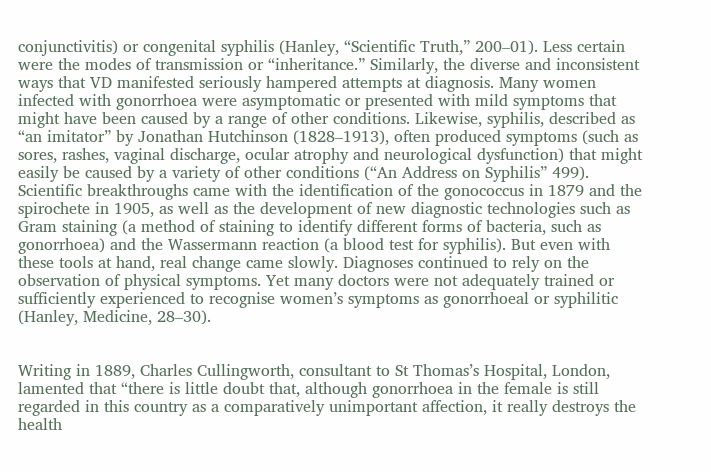conjunctivitis) or congenital syphilis (Hanley, “Scientific Truth,” 200–01). Less certain were the modes of transmission or “inheritance.” Similarly, the diverse and inconsistent ways that VD manifested seriously hampered attempts at diagnosis. Many women infected with gonorrhoea were asymptomatic or presented with mild symptoms that might have been caused by a range of other conditions. Likewise, syphilis, described as “an imitator” by Jonathan Hutchinson (1828–1913), often produced symptoms (such as sores, rashes, vaginal discharge, ocular atrophy and neurological dysfunction) that might easily be caused by a variety of other conditions (“An Address on Syphilis” 499). Scientific breakthroughs came with the identification of the gonococcus in 1879 and the spirochete in 1905, as well as the development of new diagnostic technologies such as Gram staining (a method of staining to identify different forms of bacteria, such as gonorrhoea) and the Wassermann reaction (a blood test for syphilis). But even with these tools at hand, real change came slowly. Diagnoses continued to rely on the observation of physical symptoms. Yet many doctors were not adequately trained or sufficiently experienced to recognise women’s symptoms as gonorrhoeal or syphilitic (Hanley, Medicine, 28–30).


Writing in 1889, Charles Cullingworth, consultant to St Thomas’s Hospital, London, lamented that “there is little doubt that, although gonorrhoea in the female is still regarded in this country as a comparatively unimportant affection, it really destroys the health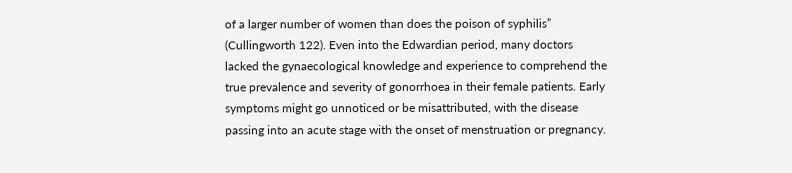of a larger number of women than does the poison of syphilis” (Cullingworth 122). Even into the Edwardian period, many doctors lacked the gynaecological knowledge and experience to comprehend the true prevalence and severity of gonorrhoea in their female patients. Early symptoms might go unnoticed or be misattributed, with the disease passing into an acute stage with the onset of menstruation or pregnancy.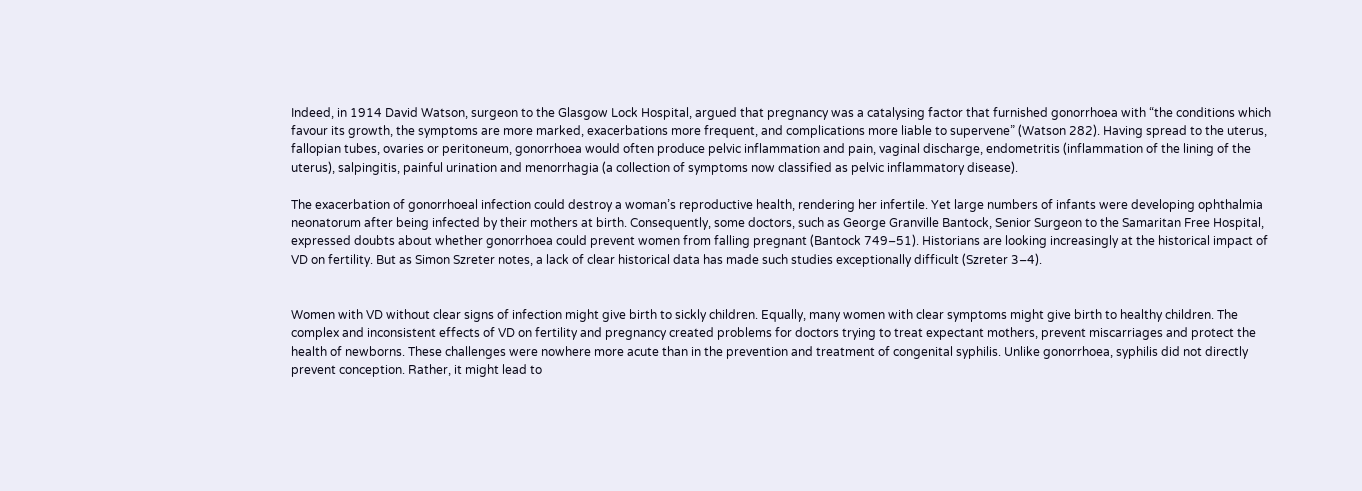Indeed, in 1914 David Watson, surgeon to the Glasgow Lock Hospital, argued that pregnancy was a catalysing factor that furnished gonorrhoea with “the conditions which favour its growth, the symptoms are more marked, exacerbations more frequent, and complications more liable to supervene” (Watson 282). Having spread to the uterus, fallopian tubes, ovaries or peritoneum, gonorrhoea would often produce pelvic inflammation and pain, vaginal discharge, endometritis (inflammation of the lining of the uterus), salpingitis, painful urination and menorrhagia (a collection of symptoms now classified as pelvic inflammatory disease).

The exacerbation of gonorrhoeal infection could destroy a woman’s reproductive health, rendering her infertile. Yet large numbers of infants were developing ophthalmia neonatorum after being infected by their mothers at birth. Consequently, some doctors, such as George Granville Bantock, Senior Surgeon to the Samaritan Free Hospital, expressed doubts about whether gonorrhoea could prevent women from falling pregnant (Bantock 749–51). Historians are looking increasingly at the historical impact of VD on fertility. But as Simon Szreter notes, a lack of clear historical data has made such studies exceptionally difficult (Szreter 3–4).


Women with VD without clear signs of infection might give birth to sickly children. Equally, many women with clear symptoms might give birth to healthy children. The complex and inconsistent effects of VD on fertility and pregnancy created problems for doctors trying to treat expectant mothers, prevent miscarriages and protect the health of newborns. These challenges were nowhere more acute than in the prevention and treatment of congenital syphilis. Unlike gonorrhoea, syphilis did not directly prevent conception. Rather, it might lead to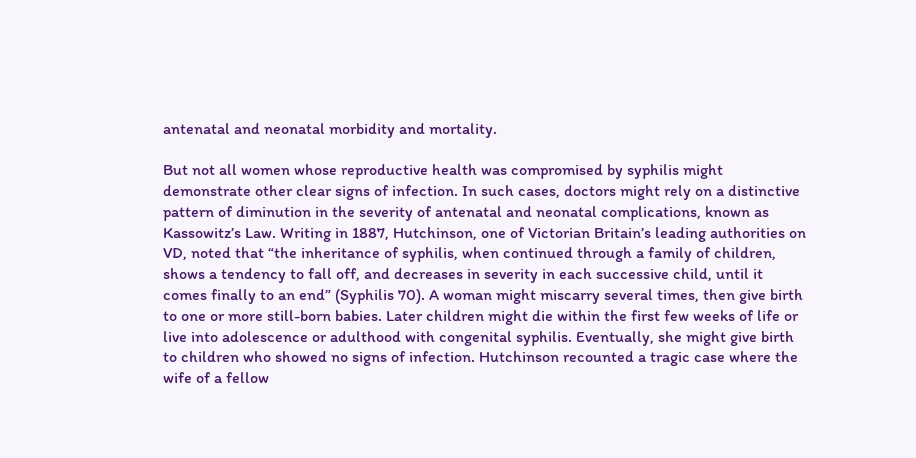antenatal and neonatal morbidity and mortality.

But not all women whose reproductive health was compromised by syphilis might demonstrate other clear signs of infection. In such cases, doctors might rely on a distinctive pattern of diminution in the severity of antenatal and neonatal complications, known as Kassowitz’s Law. Writing in 1887, Hutchinson, one of Victorian Britain’s leading authorities on VD, noted that “the inheritance of syphilis, when continued through a family of children, shows a tendency to fall off, and decreases in severity in each successive child, until it comes finally to an end” (Syphilis 70). A woman might miscarry several times, then give birth to one or more still-born babies. Later children might die within the first few weeks of life or live into adolescence or adulthood with congenital syphilis. Eventually, she might give birth to children who showed no signs of infection. Hutchinson recounted a tragic case where the wife of a fellow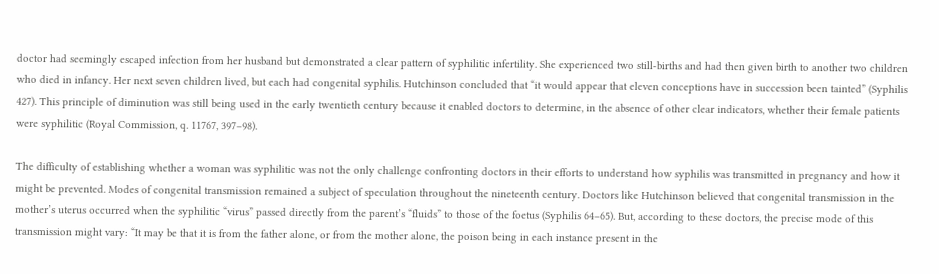doctor had seemingly escaped infection from her husband but demonstrated a clear pattern of syphilitic infertility. She experienced two still-births and had then given birth to another two children who died in infancy. Her next seven children lived, but each had congenital syphilis. Hutchinson concluded that “it would appear that eleven conceptions have in succession been tainted” (Syphilis 427). This principle of diminution was still being used in the early twentieth century because it enabled doctors to determine, in the absence of other clear indicators, whether their female patients were syphilitic (Royal Commission, q. 11767, 397–98).

The difficulty of establishing whether a woman was syphilitic was not the only challenge confronting doctors in their efforts to understand how syphilis was transmitted in pregnancy and how it might be prevented. Modes of congenital transmission remained a subject of speculation throughout the nineteenth century. Doctors like Hutchinson believed that congenital transmission in the mother’s uterus occurred when the syphilitic “virus” passed directly from the parent’s “fluids” to those of the foetus (Syphilis 64–65). But, according to these doctors, the precise mode of this transmission might vary: “It may be that it is from the father alone, or from the mother alone, the poison being in each instance present in the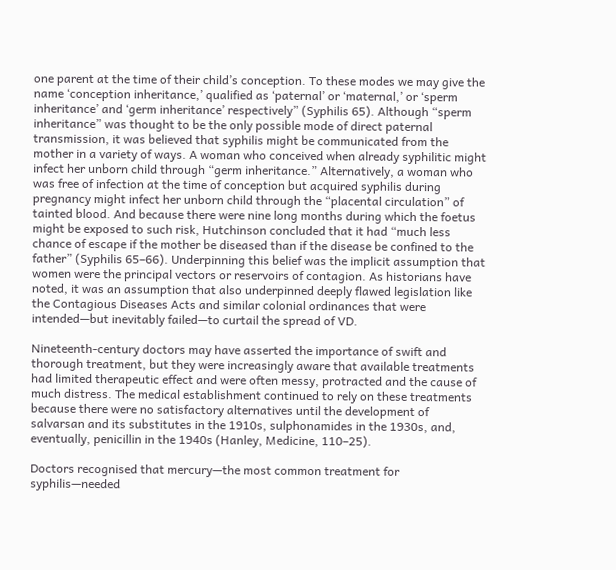one parent at the time of their child’s conception. To these modes we may give the name ‘conception inheritance,’ qualified as ‘paternal’ or ‘maternal,’ or ‘sperm inheritance’ and ‘germ inheritance’ respectively” (Syphilis 65). Although “sperm inheritance” was thought to be the only possible mode of direct paternal transmission, it was believed that syphilis might be communicated from the mother in a variety of ways. A woman who conceived when already syphilitic might infect her unborn child through “germ inheritance.” Alternatively, a woman who was free of infection at the time of conception but acquired syphilis during pregnancy might infect her unborn child through the “placental circulation” of tainted blood. And because there were nine long months during which the foetus might be exposed to such risk, Hutchinson concluded that it had “much less chance of escape if the mother be diseased than if the disease be confined to the father” (Syphilis 65–66). Underpinning this belief was the implicit assumption that women were the principal vectors or reservoirs of contagion. As historians have noted, it was an assumption that also underpinned deeply flawed legislation like the Contagious Diseases Acts and similar colonial ordinances that were intended—but inevitably failed—to curtail the spread of VD.

Nineteenth-century doctors may have asserted the importance of swift and thorough treatment, but they were increasingly aware that available treatments had limited therapeutic effect and were often messy, protracted and the cause of much distress. The medical establishment continued to rely on these treatments because there were no satisfactory alternatives until the development of salvarsan and its substitutes in the 1910s, sulphonamides in the 1930s, and, eventually, penicillin in the 1940s (Hanley, Medicine, 110–25).

Doctors recognised that mercury—the most common treatment for syphilis—needed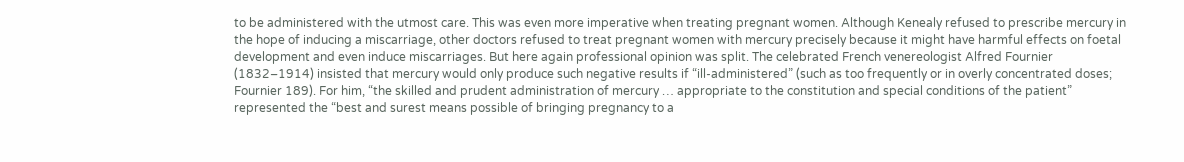to be administered with the utmost care. This was even more imperative when treating pregnant women. Although Kenealy refused to prescribe mercury in the hope of inducing a miscarriage, other doctors refused to treat pregnant women with mercury precisely because it might have harmful effects on foetal development and even induce miscarriages. But here again professional opinion was split. The celebrated French venereologist Alfred Fournier (1832–1914) insisted that mercury would only produce such negative results if “ill-administered” (such as too frequently or in overly concentrated doses; Fournier 189). For him, “the skilled and prudent administration of mercury … appropriate to the constitution and special conditions of the patient” represented the “best and surest means possible of bringing pregnancy to a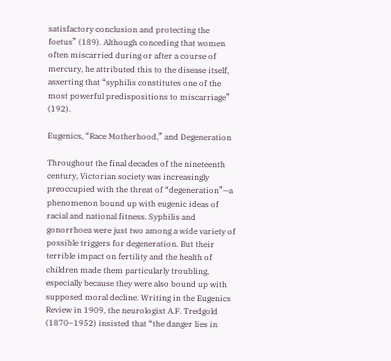satisfactory conclusion and protecting the foetus” (189). Although conceding that women often miscarried during or after a course of mercury, he attributed this to the disease itself, asserting that “syphilis constitutes one of the most powerful predispositions to miscarriage” (192).

Eugenics, “Race Motherhood,” and Degeneration

Throughout the final decades of the nineteenth century, Victorian society was increasingly preoccupied with the threat of “degeneration”—a phenomenon bound up with eugenic ideas of racial and national fitness. Syphilis and gonorrhoea were just two among a wide variety of possible triggers for degeneration. But their terrible impact on fertility and the health of children made them particularly troubling, especially because they were also bound up with supposed moral decline. Writing in the Eugenics Review in 1909, the neurologist A.F. Tredgold (1870–1952) insisted that “the danger lies in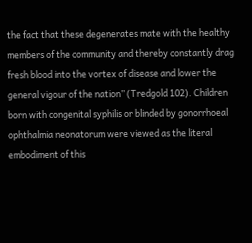the fact that these degenerates mate with the healthy members of the community and thereby constantly drag fresh blood into the vortex of disease and lower the general vigour of the nation” (Tredgold 102). Children born with congenital syphilis or blinded by gonorrhoeal ophthalmia neonatorum were viewed as the literal embodiment of this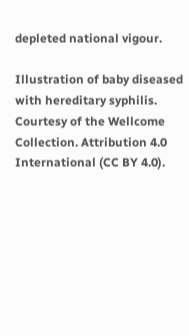depleted national vigour.

Illustration of baby diseased with hereditary syphilis. Courtesy of the Wellcome Collection. Attribution 4.0 International (CC BY 4.0).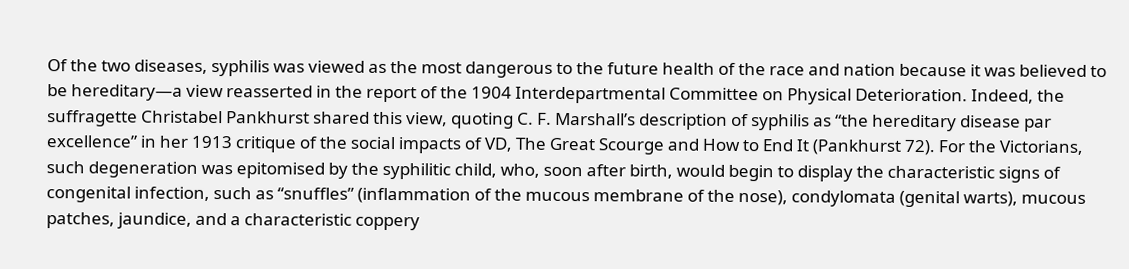Of the two diseases, syphilis was viewed as the most dangerous to the future health of the race and nation because it was believed to be hereditary—a view reasserted in the report of the 1904 Interdepartmental Committee on Physical Deterioration. Indeed, the suffragette Christabel Pankhurst shared this view, quoting C. F. Marshall’s description of syphilis as “the hereditary disease par excellence” in her 1913 critique of the social impacts of VD, The Great Scourge and How to End It (Pankhurst 72). For the Victorians, such degeneration was epitomised by the syphilitic child, who, soon after birth, would begin to display the characteristic signs of congenital infection, such as “snuffles” (inflammation of the mucous membrane of the nose), condylomata (genital warts), mucous patches, jaundice, and a characteristic coppery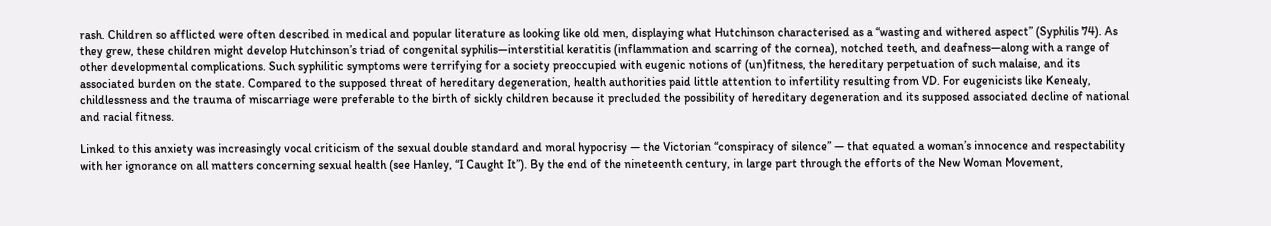rash. Children so afflicted were often described in medical and popular literature as looking like old men, displaying what Hutchinson characterised as a “wasting and withered aspect” (Syphilis 74). As they grew, these children might develop Hutchinson’s triad of congenital syphilis—interstitial keratitis (inflammation and scarring of the cornea), notched teeth, and deafness—along with a range of other developmental complications. Such syphilitic symptoms were terrifying for a society preoccupied with eugenic notions of (un)fitness, the hereditary perpetuation of such malaise, and its associated burden on the state. Compared to the supposed threat of hereditary degeneration, health authorities paid little attention to infertility resulting from VD. For eugenicists like Kenealy, childlessness and the trauma of miscarriage were preferable to the birth of sickly children because it precluded the possibility of hereditary degeneration and its supposed associated decline of national and racial fitness.

Linked to this anxiety was increasingly vocal criticism of the sexual double standard and moral hypocrisy — the Victorian “conspiracy of silence” — that equated a woman’s innocence and respectability with her ignorance on all matters concerning sexual health (see Hanley, “I Caught It”). By the end of the nineteenth century, in large part through the efforts of the New Woman Movement,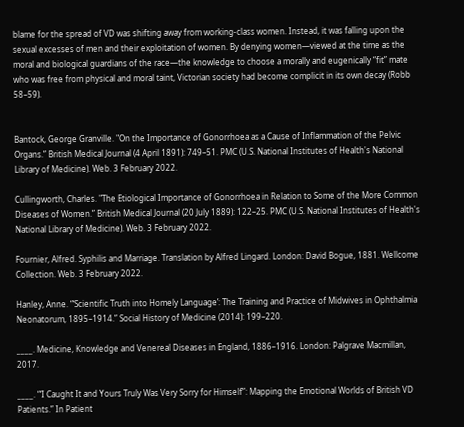blame for the spread of VD was shifting away from working-class women. Instead, it was falling upon the sexual excesses of men and their exploitation of women. By denying women—viewed at the time as the moral and biological guardians of the race—the knowledge to choose a morally and eugenically “fit” mate who was free from physical and moral taint, Victorian society had become complicit in its own decay (Robb 58–59).


Bantock, George Granville. "On the Importance of Gonorrhoea as a Cause of Inflammation of the Pelvic Organs.” British Medical Journal (4 April 1891): 749–51. PMC (U.S. National Institutes of Health's National Library of Medicine). Web. 3 February 2022.

Cullingworth, Charles. "The Etiological Importance of Gonorrhoea in Relation to Some of the More Common Diseases of Women.” British Medical Journal (20 July 1889): 122–25. PMC (U.S. National Institutes of Health's National Library of Medicine). Web. 3 February 2022.

Fournier, Alfred. Syphilis and Marriage. Translation by Alfred Lingard. London: David Bogue, 1881. Wellcome Collection. Web. 3 February 2022.

Hanley, Anne. “‘Scientific Truth into Homely Language’: The Training and Practice of Midwives in Ophthalmia Neonatorum, 1895–1914.” Social History of Medicine (2014): 199–220.

____. Medicine, Knowledge and Venereal Diseases in England, 1886–1916. London: Palgrave Macmillan, 2017.

____. “‘I Caught It and Yours Truly Was Very Sorry for Himself”: Mapping the Emotional Worlds of British VD Patients.” In Patient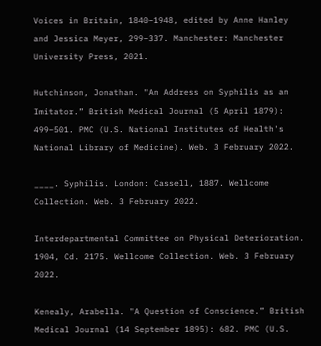Voices in Britain, 1840–1948, edited by Anne Hanley and Jessica Meyer, 299–337. Manchester: Manchester University Press, 2021.

Hutchinson, Jonathan. "An Address on Syphilis as an Imitator.” British Medical Journal (5 April 1879): 499–501. PMC (U.S. National Institutes of Health's National Library of Medicine). Web. 3 February 2022.

____. Syphilis. London: Cassell, 1887. Wellcome Collection. Web. 3 February 2022.

Interdepartmental Committee on Physical Deterioration. 1904, Cd. 2175. Wellcome Collection. Web. 3 February 2022.

Kenealy, Arabella. "A Question of Conscience.” British Medical Journal (14 September 1895): 682. PMC (U.S.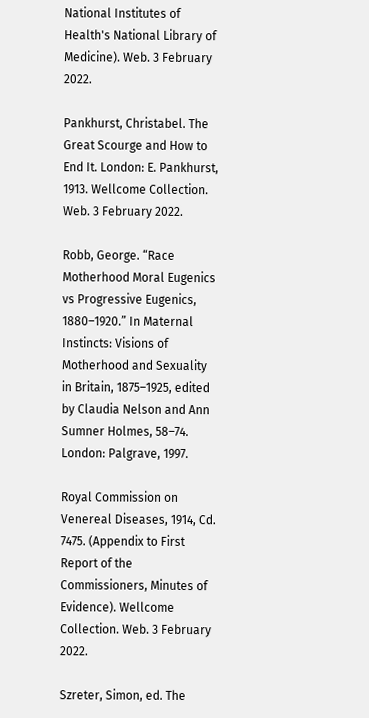National Institutes of Health's National Library of Medicine). Web. 3 February 2022.

Pankhurst, Christabel. The Great Scourge and How to End It. London: E. Pankhurst, 1913. Wellcome Collection. Web. 3 February 2022.

Robb, George. “Race Motherhood Moral Eugenics vs Progressive Eugenics, 1880–1920.” In Maternal Instincts: Visions of Motherhood and Sexuality in Britain, 1875–1925, edited by Claudia Nelson and Ann Sumner Holmes, 58–74. London: Palgrave, 1997.

Royal Commission on Venereal Diseases, 1914, Cd. 7475. (Appendix to First Report of the Commissioners, Minutes of Evidence). Wellcome Collection. Web. 3 February 2022.

Szreter, Simon, ed. The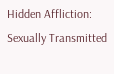Hidden Affliction: Sexually Transmitted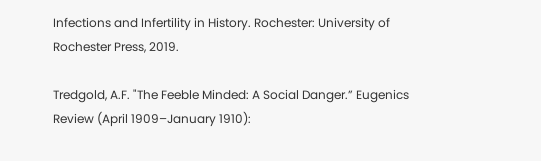Infections and Infertility in History. Rochester: University of Rochester Press, 2019.

Tredgold, A.F. "The Feeble Minded: A Social Danger.” Eugenics Review (April 1909–January 1910):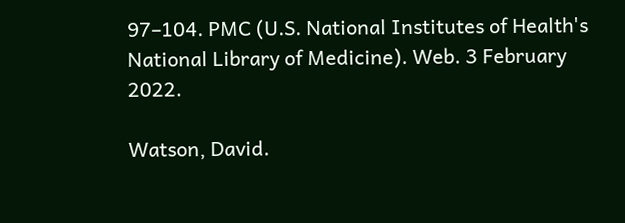97–104. PMC (U.S. National Institutes of Health's National Library of Medicine). Web. 3 February 2022.

Watson, David.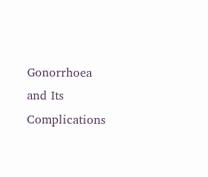Gonorrhoea and Its Complications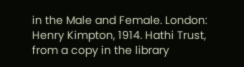in the Male and Female. London: Henry Kimpton, 1914. Hathi Trust, from a copy in the library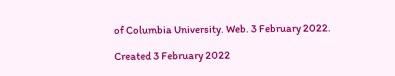of Columbia University. Web. 3 February 2022.

Created 3 February 2022